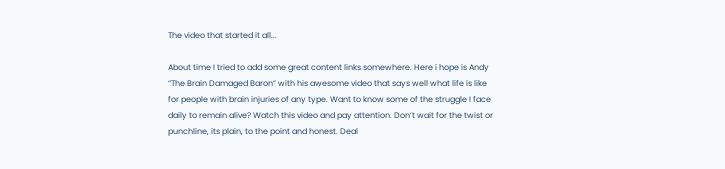The video that started it all...

About time I tried to add some great content links somewhere. Here i hope is Andy “The Brain Damaged Baron” with his awesome video that says well what life is like for people with brain injuries of any type. Want to know some of the struggle I face daily to remain alive? Watch this video and pay attention. Don’t wait for the twist or punchline, its plain, to the point and honest. Deal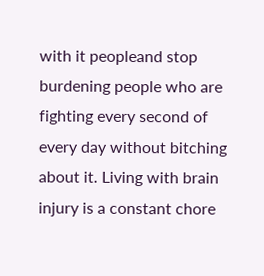with it peopleand stop burdening people who are fighting every second of every day without bitching about it. Living with brain injury is a constant chore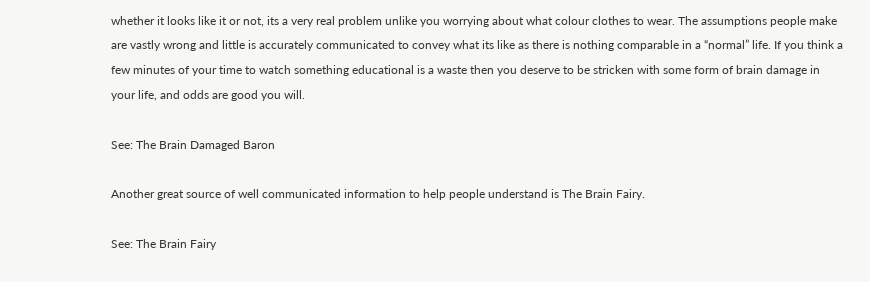whether it looks like it or not, its a very real problem unlike you worrying about what colour clothes to wear. The assumptions people make are vastly wrong and little is accurately communicated to convey what its like as there is nothing comparable in a “normal” life. If you think a few minutes of your time to watch something educational is a waste then you deserve to be stricken with some form of brain damage in your life, and odds are good you will.

See: The Brain Damaged Baron

Another great source of well communicated information to help people understand is The Brain Fairy.

See: The Brain Fairy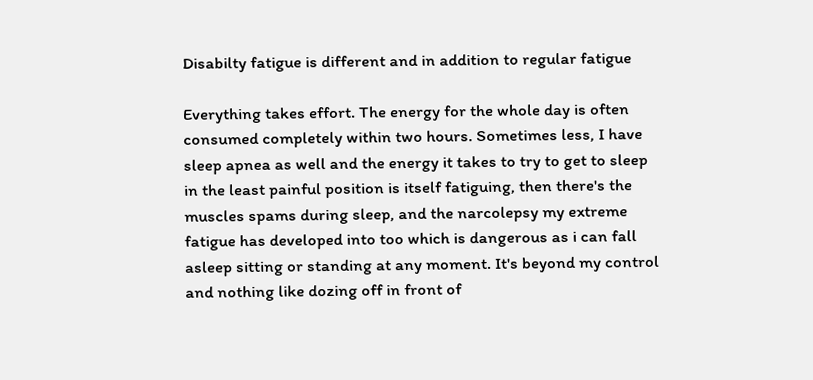Disabilty fatigue is different and in addition to regular fatigue

Everything takes effort. The energy for the whole day is often consumed completely within two hours. Sometimes less, I have sleep apnea as well and the energy it takes to try to get to sleep in the least painful position is itself fatiguing, then there's the muscles spams during sleep, and the narcolepsy my extreme fatigue has developed into too which is dangerous as i can fall asleep sitting or standing at any moment. It's beyond my control and nothing like dozing off in front of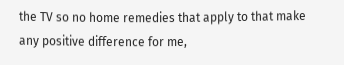the TV so no home remedies that apply to that make any positive difference for me,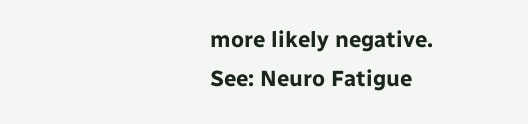more likely negative.
See: Neuro Fatigue